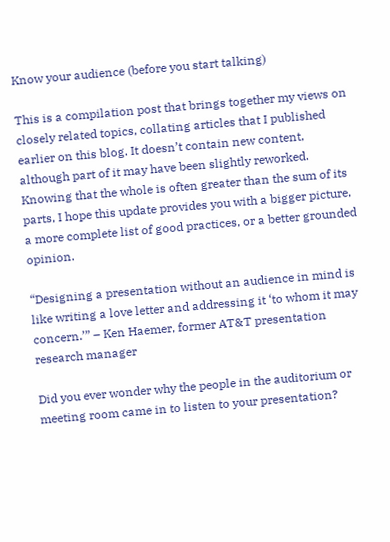Know your audience (before you start talking)

This is a compilation post that brings together my views on closely related topics, collating articles that I published earlier on this blog. It doesn’t contain new content, although part of it may have been slightly reworked. Knowing that the whole is often greater than the sum of its parts, I hope this update provides you with a bigger picture, a more complete list of good practices, or a better grounded opinion.

“Designing a presentation without an audience in mind is like writing a love letter and addressing it ‘to whom it may concern.’” – Ken Haemer, former AT&T presentation research manager

Did you ever wonder why the people in the auditorium or meeting room came in to listen to your presentation?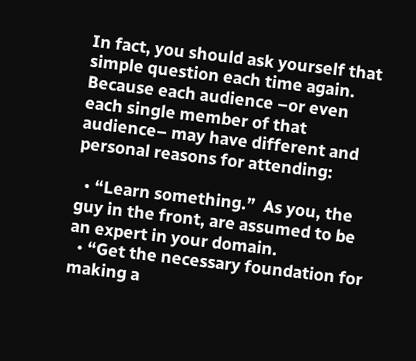In fact, you should ask yourself that simple question each time again. Because each audience –or even each single member of that audience– may have different and personal reasons for attending:

  • “Learn something.”  As you, the guy in the front, are assumed to be an expert in your domain.
  • “Get the necessary foundation for making a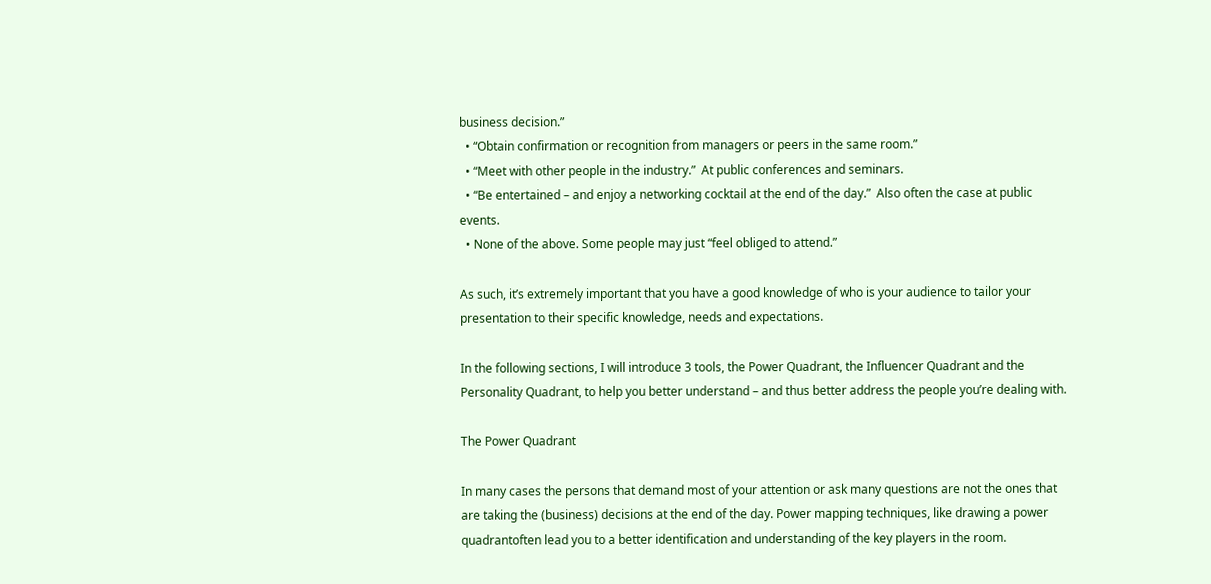business decision.”
  • “Obtain confirmation or recognition from managers or peers in the same room.”
  • “Meet with other people in the industry.”  At public conferences and seminars.
  • “Be entertained – and enjoy a networking cocktail at the end of the day.”  Also often the case at public events.
  • None of the above. Some people may just “feel obliged to attend.”

As such, it’s extremely important that you have a good knowledge of who is your audience to tailor your presentation to their specific knowledge, needs and expectations.

In the following sections, I will introduce 3 tools, the Power Quadrant, the Influencer Quadrant and the Personality Quadrant, to help you better understand – and thus better address the people you’re dealing with.

The Power Quadrant

In many cases the persons that demand most of your attention or ask many questions are not the ones that are taking the (business) decisions at the end of the day. Power mapping techniques, like drawing a power quadrantoften lead you to a better identification and understanding of the key players in the room.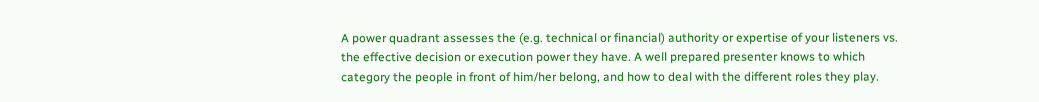A power quadrant assesses the (e.g. technical or financial) authority or expertise of your listeners vs. the effective decision or execution power they have. A well prepared presenter knows to which category the people in front of him/her belong, and how to deal with the different roles they play.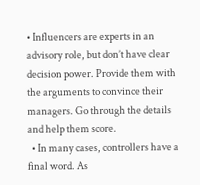• Influencers are experts in an advisory role, but don’t have clear decision power. Provide them with the arguments to convince their managers. Go through the details and help them score.
  • In many cases, controllers have a final word. As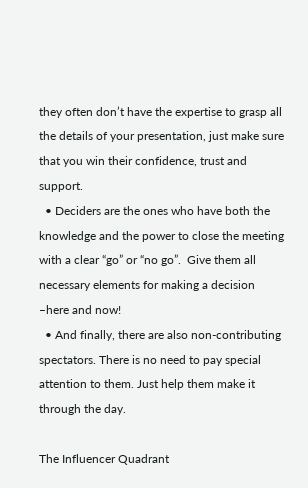they often don’t have the expertise to grasp all the details of your presentation, just make sure that you win their confidence, trust and support.
  • Deciders are the ones who have both the knowledge and the power to close the meeting with a clear “go” or “no go”.  Give them all necessary elements for making a decision –here and now!
  • And finally, there are also non-contributing spectators. There is no need to pay special attention to them. Just help them make it through the day.

The Influencer Quadrant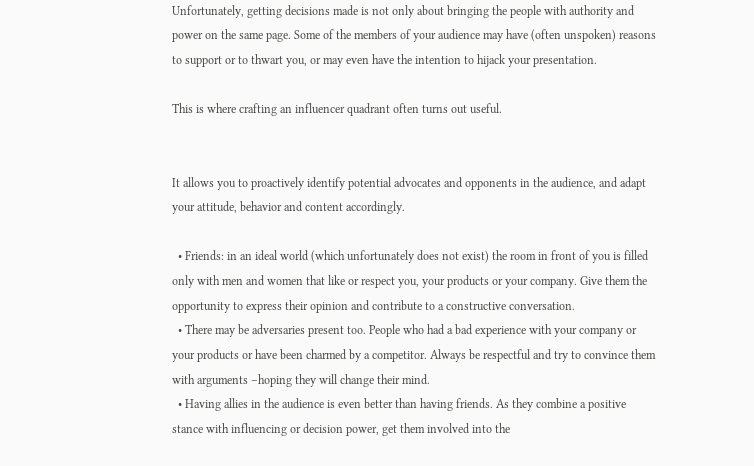Unfortunately, getting decisions made is not only about bringing the people with authority and power on the same page. Some of the members of your audience may have (often unspoken) reasons to support or to thwart you, or may even have the intention to hijack your presentation.

This is where crafting an influencer quadrant often turns out useful.


It allows you to proactively identify potential advocates and opponents in the audience, and adapt your attitude, behavior and content accordingly.

  • Friends: in an ideal world (which unfortunately does not exist) the room in front of you is filled only with men and women that like or respect you, your products or your company. Give them the opportunity to express their opinion and contribute to a constructive conversation.
  • There may be adversaries present too. People who had a bad experience with your company or your products or have been charmed by a competitor. Always be respectful and try to convince them with arguments –hoping they will change their mind.
  • Having allies in the audience is even better than having friends. As they combine a positive stance with influencing or decision power, get them involved into the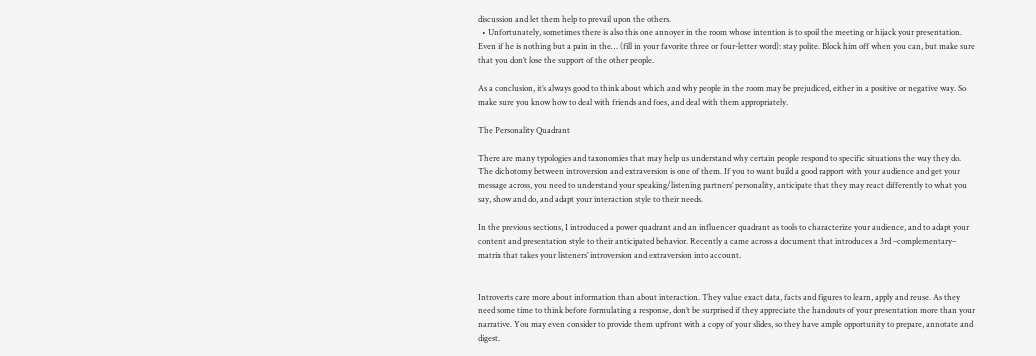discussion and let them help to prevail upon the others.
  • Unfortunately, sometimes there is also this one annoyer in the room whose intention is to spoil the meeting or hijack your presentation. Even if he is nothing but a pain in the… (fill in your favorite three or four-letter word): stay polite. Block him off when you can, but make sure that you don’t lose the support of the other people.

As a conclusion, it’s always good to think about which and why people in the room may be prejudiced, either in a positive or negative way. So make sure you know how to deal with friends and foes, and deal with them appropriately.

The Personality Quadrant

There are many typologies and taxonomies that may help us understand why certain people respond to specific situations the way they do. The dichotomy between introversion and extraversion is one of them. If you to want build a good rapport with your audience and get your message across, you need to understand your speaking/listening partners’ personality, anticipate that they may react differently to what you say, show and do, and adapt your interaction style to their needs.

In the previous sections, I introduced a power quadrant and an influencer quadrant as tools to characterize your audience, and to adapt your content and presentation style to their anticipated behavior. Recently a came across a document that introduces a 3rd –complementary– matrix that takes your listeners’ introversion and extraversion into account.


Introverts care more about information than about interaction. They value exact data, facts and figures to learn, apply and reuse. As they need some time to think before formulating a response, don’t be surprised if they appreciate the handouts of your presentation more than your narrative. You may even consider to provide them upfront with a copy of your slides, so they have ample opportunity to prepare, annotate and digest.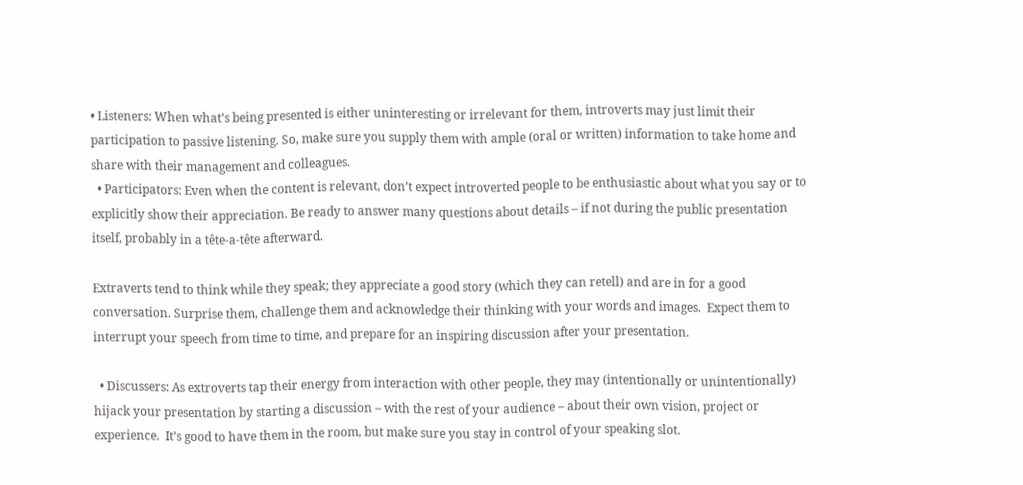• Listeners: When what’s being presented is either uninteresting or irrelevant for them, introverts may just limit their participation to passive listening. So, make sure you supply them with ample (oral or written) information to take home and share with their management and colleagues.
  • Participators: Even when the content is relevant, don’t expect introverted people to be enthusiastic about what you say or to explicitly show their appreciation. Be ready to answer many questions about details – if not during the public presentation itself, probably in a tête-a-tête afterward.

Extraverts tend to think while they speak; they appreciate a good story (which they can retell) and are in for a good conversation. Surprise them, challenge them and acknowledge their thinking with your words and images.  Expect them to interrupt your speech from time to time, and prepare for an inspiring discussion after your presentation.

  • Discussers: As extroverts tap their energy from interaction with other people, they may (intentionally or unintentionally) hijack your presentation by starting a discussion – with the rest of your audience – about their own vision, project or experience.  It’s good to have them in the room, but make sure you stay in control of your speaking slot.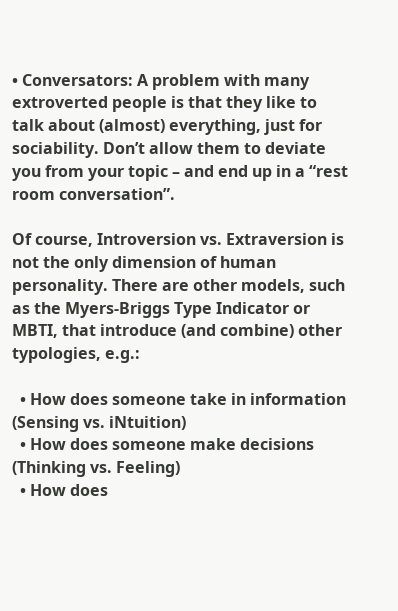• Conversators: A problem with many extroverted people is that they like to talk about (almost) everything, just for sociability. Don’t allow them to deviate you from your topic – and end up in a “rest room conversation”.

Of course, Introversion vs. Extraversion is not the only dimension of human personality. There are other models, such as the Myers-Briggs Type Indicator or MBTI, that introduce (and combine) other typologies, e.g.:

  • How does someone take in information (Sensing vs. iNtuition)
  • How does someone make decisions (Thinking vs. Feeling)
  • How does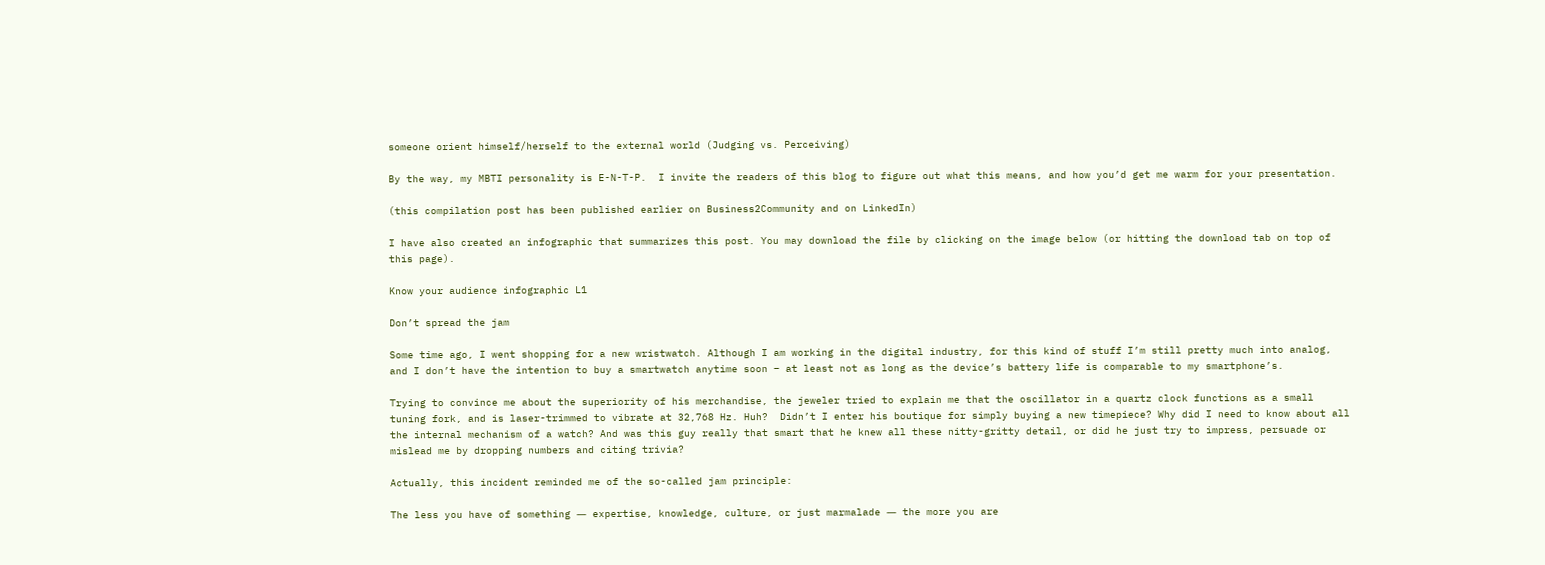someone orient himself/herself to the external world (Judging vs. Perceiving)

By the way, my MBTI personality is E-N-T-P.  I invite the readers of this blog to figure out what this means, and how you’d get me warm for your presentation.

(this compilation post has been published earlier on Business2Community and on LinkedIn)

I have also created an infographic that summarizes this post. You may download the file by clicking on the image below (or hitting the download tab on top of this page).

Know your audience infographic L1

Don’t spread the jam

Some time ago, I went shopping for a new wristwatch. Although I am working in the digital industry, for this kind of stuff I’m still pretty much into analog, and I don’t have the intention to buy a smartwatch anytime soon – at least not as long as the device’s battery life is comparable to my smartphone’s.

Trying to convince me about the superiority of his merchandise, the jeweler tried to explain me that the oscillator in a quartz clock functions as a small tuning fork, and is laser-trimmed to vibrate at 32,768 Hz. Huh?  Didn’t I enter his boutique for simply buying a new timepiece? Why did I need to know about all the internal mechanism of a watch? And was this guy really that smart that he knew all these nitty-gritty detail, or did he just try to impress, persuade or mislead me by dropping numbers and citing trivia?

Actually, this incident reminded me of the so-called jam principle:

The less you have of something ― expertise, knowledge, culture, or just marmalade ― the more you are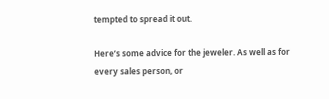tempted to spread it out.

Here’s some advice for the jeweler. As well as for every sales person, or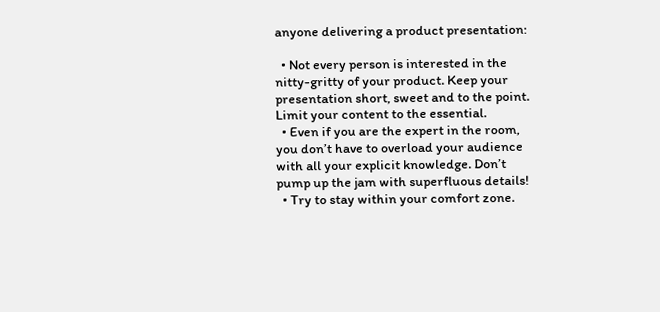anyone delivering a product presentation:

  • Not every person is interested in the nitty-gritty of your product. Keep your presentation short, sweet and to the point. Limit your content to the essential.
  • Even if you are the expert in the room, you don’t have to overload your audience with all your explicit knowledge. Don’t pump up the jam with superfluous details!
  • Try to stay within your comfort zone.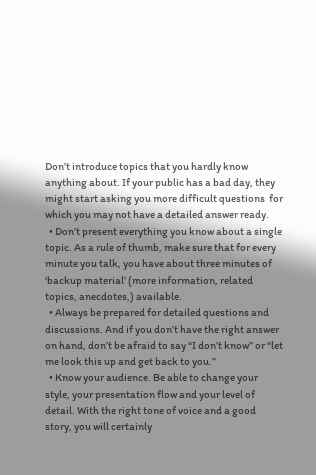Don’t introduce topics that you hardly know anything about. If your public has a bad day, they might start asking you more difficult questions  for which you may not have a detailed answer ready.
  • Don’t present everything you know about a single topic. As a rule of thumb, make sure that for every minute you talk, you have about three minutes of ‘backup material’ (more information, related topics, anecdotes,) available.
  • Always be prepared for detailed questions and discussions. And if you don’t have the right answer on hand, don’t be afraid to say “I don’t know” or “let me look this up and get back to you.”
  • Know your audience. Be able to change your style, your presentation flow and your level of detail. With the right tone of voice and a good story, you will certainly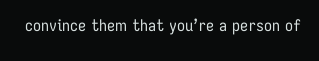convince them that you’re a person of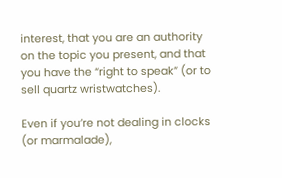interest, that you are an authority on the topic you present, and that you have the “right to speak” (or to sell quartz wristwatches).

Even if you’re not dealing in clocks (or marmalade),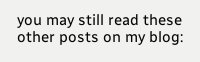you may still read these other posts on my blog: